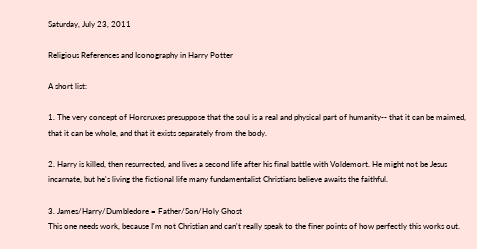Saturday, July 23, 2011

Religious References and Iconography in Harry Potter

A short list:

1. The very concept of Horcruxes presuppose that the soul is a real and physical part of humanity-- that it can be maimed, that it can be whole, and that it exists separately from the body.

2. Harry is killed, then resurrected, and lives a second life after his final battle with Voldemort. He might not be Jesus incarnate, but he's living the fictional life many fundamentalist Christians believe awaits the faithful.

3. James/Harry/Dumbledore = Father/Son/Holy Ghost
This one needs work, because I'm not Christian and can't really speak to the finer points of how perfectly this works out.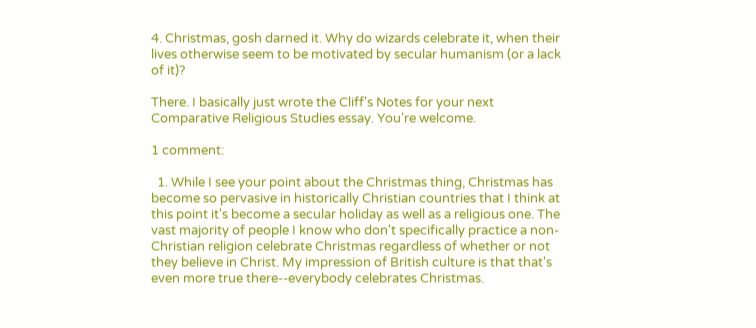4. Christmas, gosh darned it. Why do wizards celebrate it, when their lives otherwise seem to be motivated by secular humanism (or a lack of it)?

There. I basically just wrote the Cliff's Notes for your next Comparative Religious Studies essay. You're welcome.

1 comment:

  1. While I see your point about the Christmas thing, Christmas has become so pervasive in historically Christian countries that I think at this point it's become a secular holiday as well as a religious one. The vast majority of people I know who don't specifically practice a non-Christian religion celebrate Christmas regardless of whether or not they believe in Christ. My impression of British culture is that that's even more true there--everybody celebrates Christmas.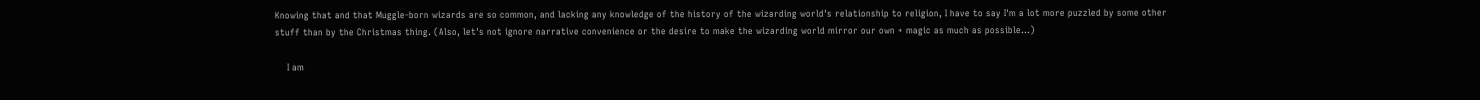Knowing that and that Muggle-born wizards are so common, and lacking any knowledge of the history of the wizarding world's relationship to religion, I have to say I'm a lot more puzzled by some other stuff than by the Christmas thing. (Also, let's not ignore narrative convenience or the desire to make the wizarding world mirror our own + magic as much as possible...)

    I am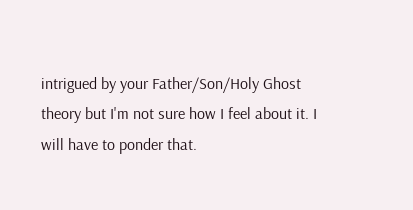intrigued by your Father/Son/Holy Ghost theory but I'm not sure how I feel about it. I will have to ponder that.